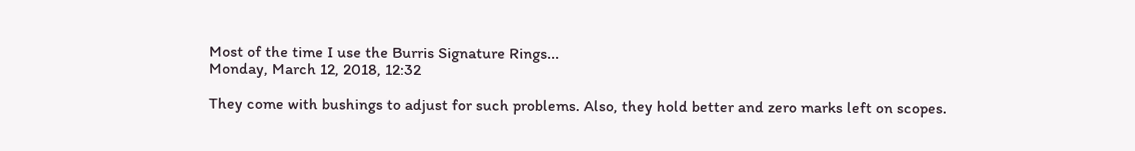Most of the time I use the Burris Signature Rings...
Monday, March 12, 2018, 12:32

They come with bushings to adjust for such problems. Also, they hold better and zero marks left on scopes.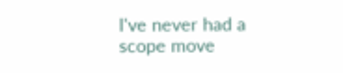I've never had a scope move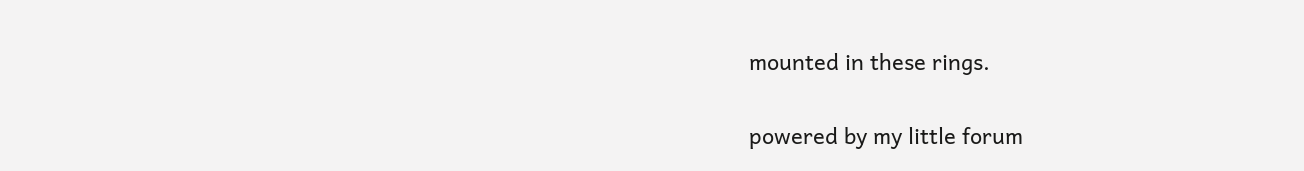mounted in these rings.

powered by my little forum